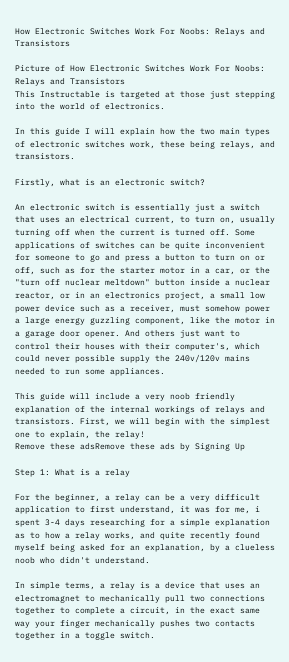How Electronic Switches Work For Noobs: Relays and Transistors

Picture of How Electronic Switches Work For Noobs: Relays and Transistors
This Instructable is targeted at those just stepping into the world of electronics.

In this guide I will explain how the two main types of electronic switches work, these being relays, and transistors.

Firstly, what is an electronic switch?

An electronic switch is essentially just a switch that uses an electrical current, to turn on, usually turning off when the current is turned off. Some applications of switches can be quite inconvenient for someone to go and press a button to turn on or off, such as for the starter motor in a car, or the "turn off nuclear meltdown" button inside a nuclear reactor, or in an electronics project, a small low power device such as a receiver, must somehow power a large energy guzzling component, like the motor in a garage door opener. And others just want to control their houses with their computer's, which could never possible supply the 240v/120v mains needed to run some appliances.

This guide will include a very noob friendly explanation of the internal workings of relays and transistors. First, we will begin with the simplest one to explain, the relay!
Remove these adsRemove these ads by Signing Up

Step 1: What is a relay

For the beginner, a relay can be a very difficult application to first understand, it was for me, i spent 3-4 days researching for a simple explanation as to how a relay works, and quite recently found myself being asked for an explanation, by a clueless noob who didn't understand.

In simple terms, a relay is a device that uses an electromagnet to mechanically pull two connections together to complete a circuit, in the exact same way your finger mechanically pushes two contacts together in a toggle switch.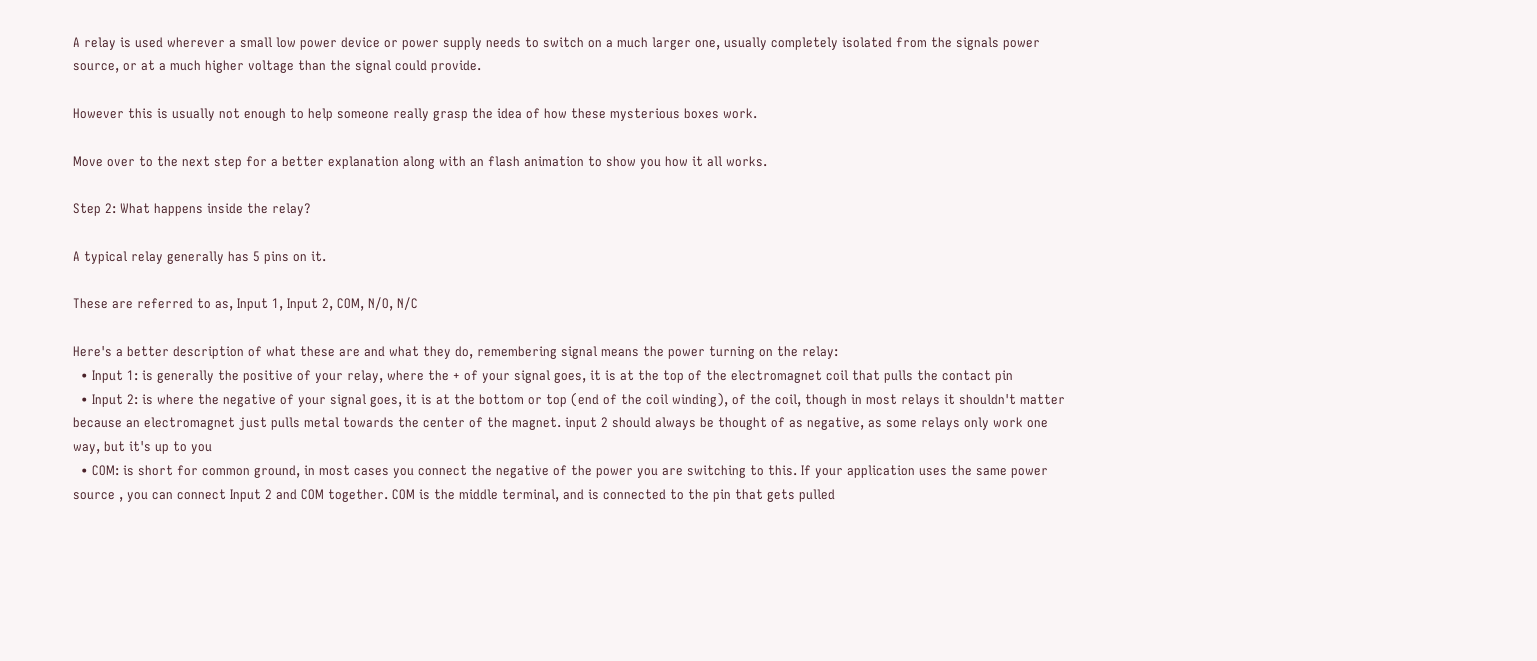A relay is used wherever a small low power device or power supply needs to switch on a much larger one, usually completely isolated from the signals power source, or at a much higher voltage than the signal could provide.

However this is usually not enough to help someone really grasp the idea of how these mysterious boxes work.

Move over to the next step for a better explanation along with an flash animation to show you how it all works.

Step 2: What happens inside the relay?

A typical relay generally has 5 pins on it.

These are referred to as, Input 1, Input 2, COM, N/O, N/C

Here's a better description of what these are and what they do, remembering signal means the power turning on the relay:
  • Input 1: is generally the positive of your relay, where the + of your signal goes, it is at the top of the electromagnet coil that pulls the contact pin
  • Input 2: is where the negative of your signal goes, it is at the bottom or top (end of the coil winding), of the coil, though in most relays it shouldn't matter because an electromagnet just pulls metal towards the center of the magnet. input 2 should always be thought of as negative, as some relays only work one way, but it's up to you
  • COM: is short for common ground, in most cases you connect the negative of the power you are switching to this. If your application uses the same power source , you can connect Input 2 and COM together. COM is the middle terminal, and is connected to the pin that gets pulled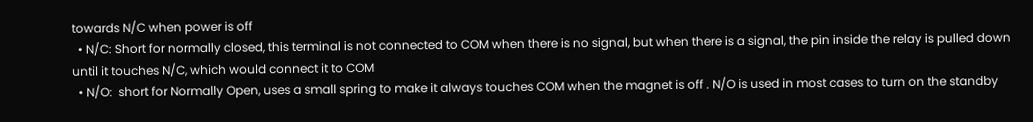towards N/C when power is off
  • N/C: Short for normally closed, this terminal is not connected to COM when there is no signal, but when there is a signal, the pin inside the relay is pulled down until it touches N/C, which would connect it to COM
  • N/O:  short for Normally Open, uses a small spring to make it always touches COM when the magnet is off . N/O is used in most cases to turn on the standby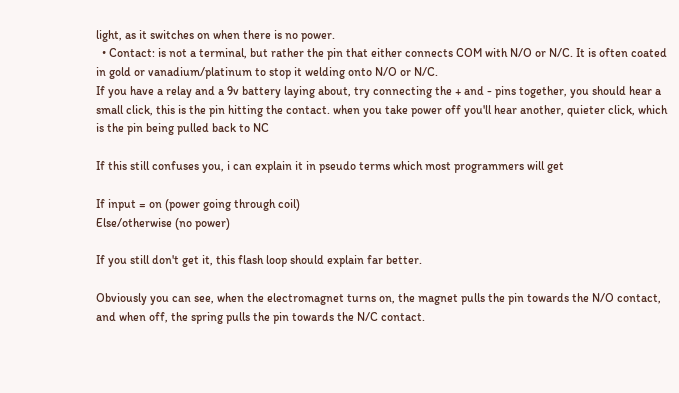light, as it switches on when there is no power.
  • Contact: is not a terminal, but rather the pin that either connects COM with N/O or N/C. It is often coated in gold or vanadium/platinum to stop it welding onto N/O or N/C.
If you have a relay and a 9v battery laying about, try connecting the + and - pins together, you should hear a small click, this is the pin hitting the contact. when you take power off you'll hear another, quieter click, which is the pin being pulled back to NC

If this still confuses you, i can explain it in pseudo terms which most programmers will get

If input = on (power going through coil)
Else/otherwise (no power)

If you still don't get it, this flash loop should explain far better.

Obviously you can see, when the electromagnet turns on, the magnet pulls the pin towards the N/O contact, and when off, the spring pulls the pin towards the N/C contact.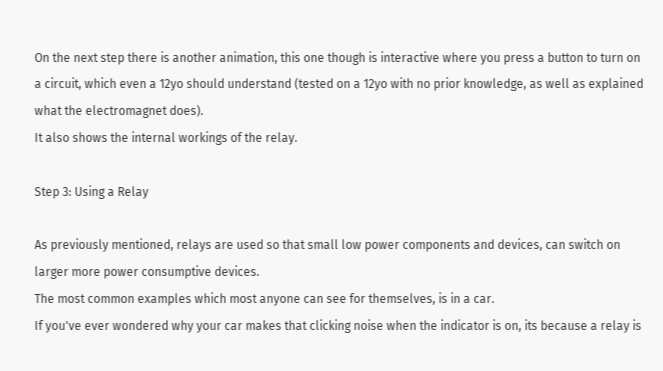On the next step there is another animation, this one though is interactive where you press a button to turn on a circuit, which even a 12yo should understand (tested on a 12yo with no prior knowledge, as well as explained what the electromagnet does).
It also shows the internal workings of the relay.

Step 3: Using a Relay

As previously mentioned, relays are used so that small low power components and devices, can switch on larger more power consumptive devices.
The most common examples which most anyone can see for themselves, is in a car.
If you've ever wondered why your car makes that clicking noise when the indicator is on, its because a relay is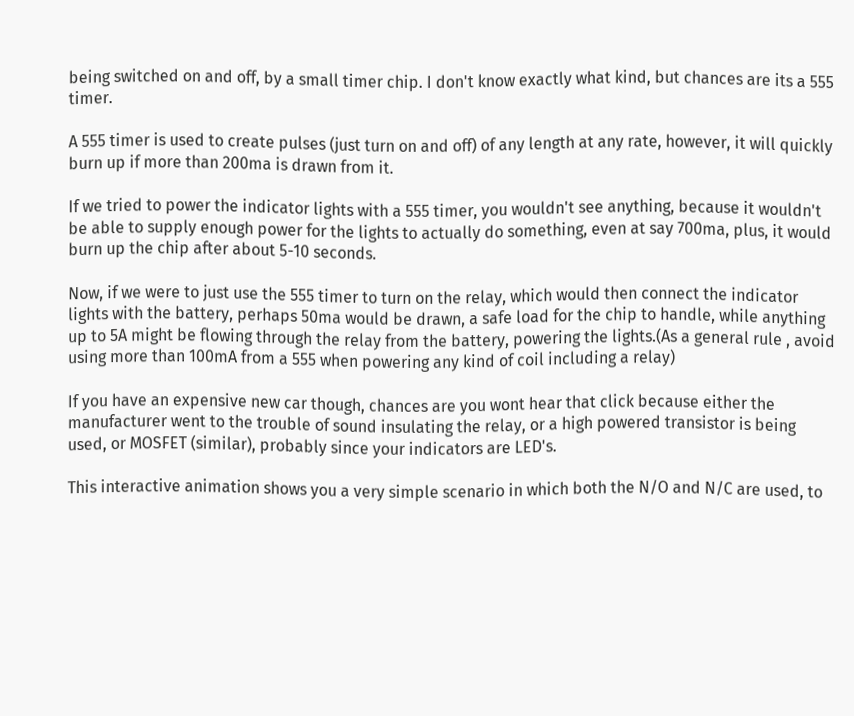being switched on and off, by a small timer chip. I don't know exactly what kind, but chances are its a 555 timer.

A 555 timer is used to create pulses (just turn on and off) of any length at any rate, however, it will quickly burn up if more than 200ma is drawn from it.

If we tried to power the indicator lights with a 555 timer, you wouldn't see anything, because it wouldn't be able to supply enough power for the lights to actually do something, even at say 700ma, plus, it would burn up the chip after about 5-10 seconds.

Now, if we were to just use the 555 timer to turn on the relay, which would then connect the indicator lights with the battery, perhaps 50ma would be drawn, a safe load for the chip to handle, while anything up to 5A might be flowing through the relay from the battery, powering the lights.(As a general rule , avoid using more than 100mA from a 555 when powering any kind of coil including a relay)

If you have an expensive new car though, chances are you wont hear that click because either the manufacturer went to the trouble of sound insulating the relay, or a high powered transistor is being used, or MOSFET (similar), probably since your indicators are LED's.

This interactive animation shows you a very simple scenario in which both the N/O and N/C are used, to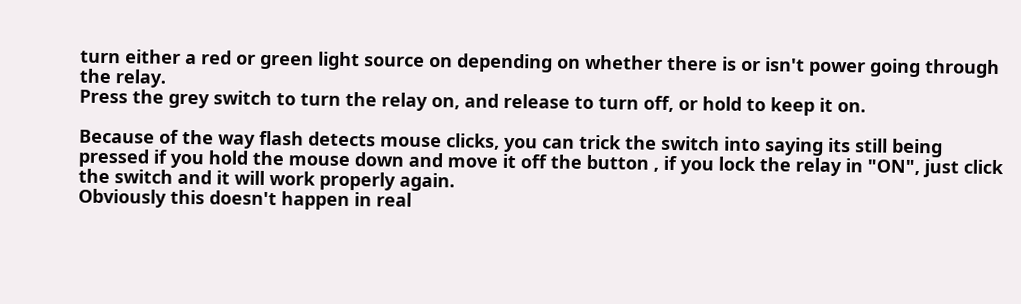turn either a red or green light source on depending on whether there is or isn't power going through the relay.
Press the grey switch to turn the relay on, and release to turn off, or hold to keep it on.

Because of the way flash detects mouse clicks, you can trick the switch into saying its still being pressed if you hold the mouse down and move it off the button , if you lock the relay in "ON", just click the switch and it will work properly again.
Obviously this doesn't happen in real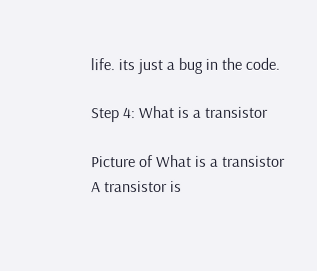life. its just a bug in the code.

Step 4: What is a transistor

Picture of What is a transistor
A transistor is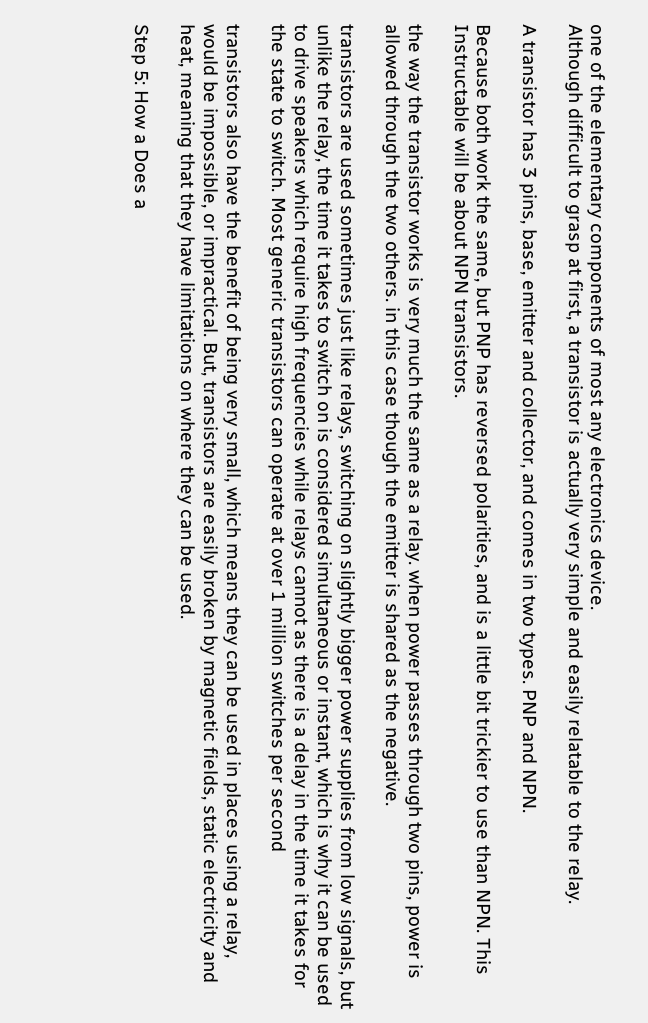one of the elementary components of most any electronics device.
Although difficult to grasp at first, a transistor is actually very simple and easily relatable to the relay.

A transistor has 3 pins, base, emitter and collector, and comes in two types. PNP and NPN.

Because both work the same, but PNP has reversed polarities, and is a little bit trickier to use than NPN. This Instructable will be about NPN transistors.

the way the transistor works is very much the same as a relay. when power passes through two pins, power is allowed through the two others. in this case though the emitter is shared as the negative.

transistors are used sometimes just like relays, switching on slightly bigger power supplies from low signals, but unlike the relay, the time it takes to switch on is considered simultaneous or instant, which is why it can be used to drive speakers which require high frequencies while relays cannot as there is a delay in the time it takes for the state to switch. Most generic transistors can operate at over 1 million switches per second

transistors also have the benefit of being very small, which means they can be used in places using a relay, would be impossible, or impractical. But, transistors are easily broken by magnetic fields, static electricity and heat, meaning that they have limitations on where they can be used.

Step 5: How a Does a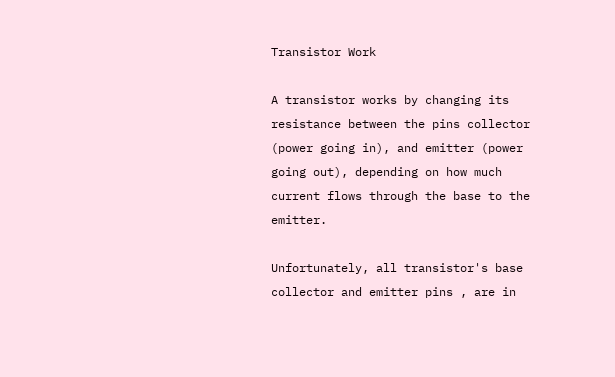Transistor Work

A transistor works by changing its resistance between the pins collector (power going in), and emitter (power going out), depending on how much current flows through the base to the emitter.

Unfortunately, all transistor's base collector and emitter pins , are in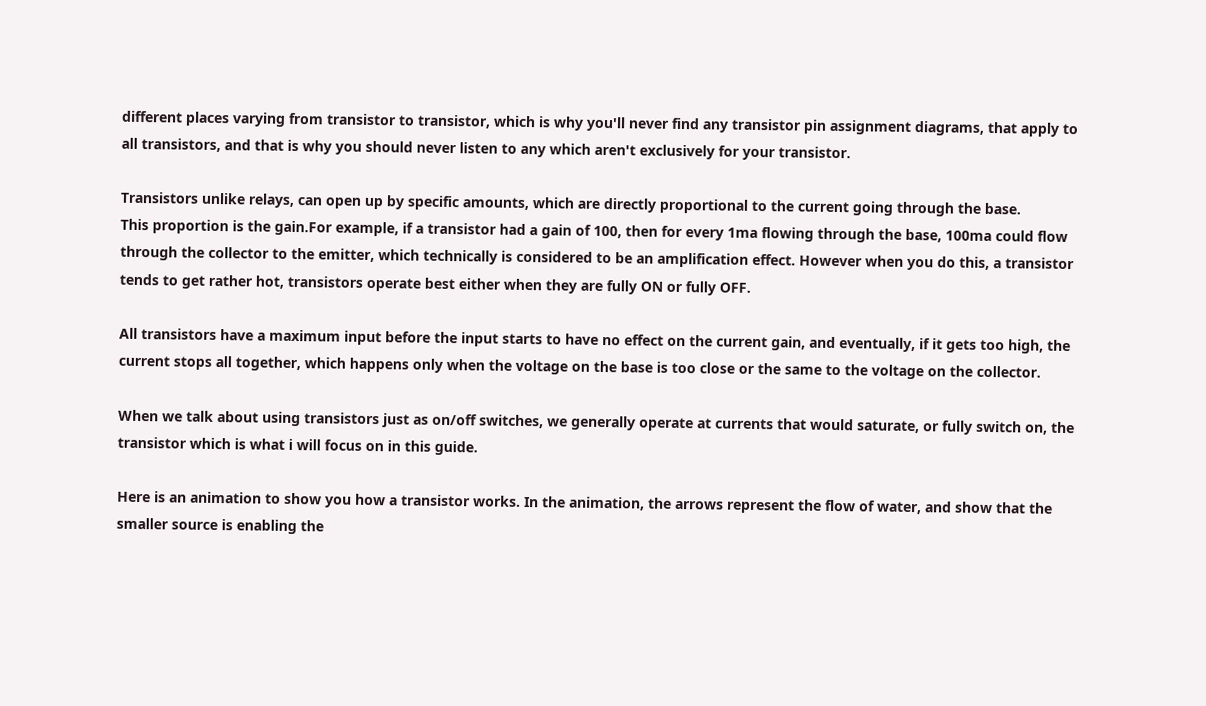different places varying from transistor to transistor, which is why you'll never find any transistor pin assignment diagrams, that apply to all transistors, and that is why you should never listen to any which aren't exclusively for your transistor.

Transistors unlike relays, can open up by specific amounts, which are directly proportional to the current going through the base.
This proportion is the gain.For example, if a transistor had a gain of 100, then for every 1ma flowing through the base, 100ma could flow through the collector to the emitter, which technically is considered to be an amplification effect. However when you do this, a transistor tends to get rather hot, transistors operate best either when they are fully ON or fully OFF.

All transistors have a maximum input before the input starts to have no effect on the current gain, and eventually, if it gets too high, the current stops all together, which happens only when the voltage on the base is too close or the same to the voltage on the collector.

When we talk about using transistors just as on/off switches, we generally operate at currents that would saturate, or fully switch on, the transistor which is what i will focus on in this guide.

Here is an animation to show you how a transistor works. In the animation, the arrows represent the flow of water, and show that the smaller source is enabling the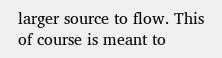larger source to flow. This of course is meant to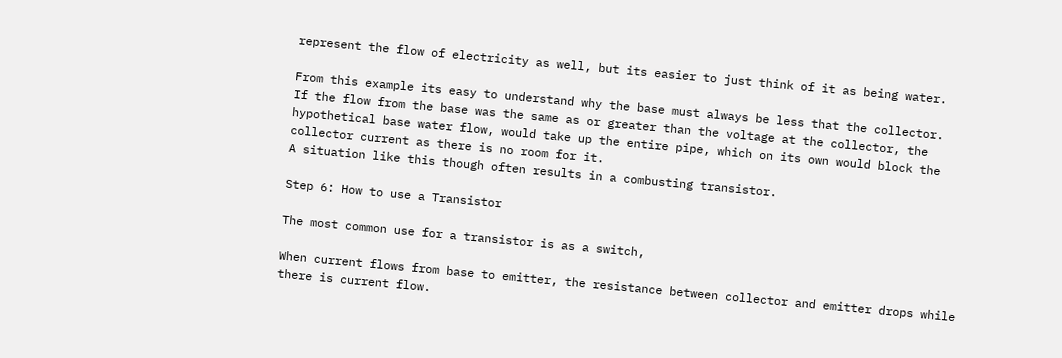represent the flow of electricity as well, but its easier to just think of it as being water.

From this example its easy to understand why the base must always be less that the collector.
If the flow from the base was the same as or greater than the voltage at the collector, the hypothetical base water flow, would take up the entire pipe, which on its own would block the collector current as there is no room for it.
A situation like this though often results in a combusting transistor.

Step 6: How to use a Transistor

The most common use for a transistor is as a switch,

When current flows from base to emitter, the resistance between collector and emitter drops while there is current flow.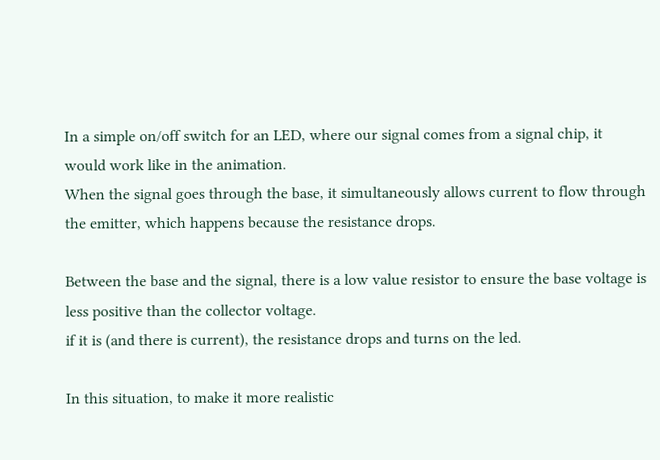In a simple on/off switch for an LED, where our signal comes from a signal chip, it would work like in the animation.
When the signal goes through the base, it simultaneously allows current to flow through the emitter, which happens because the resistance drops.

Between the base and the signal, there is a low value resistor to ensure the base voltage is less positive than the collector voltage.
if it is (and there is current), the resistance drops and turns on the led.

In this situation, to make it more realistic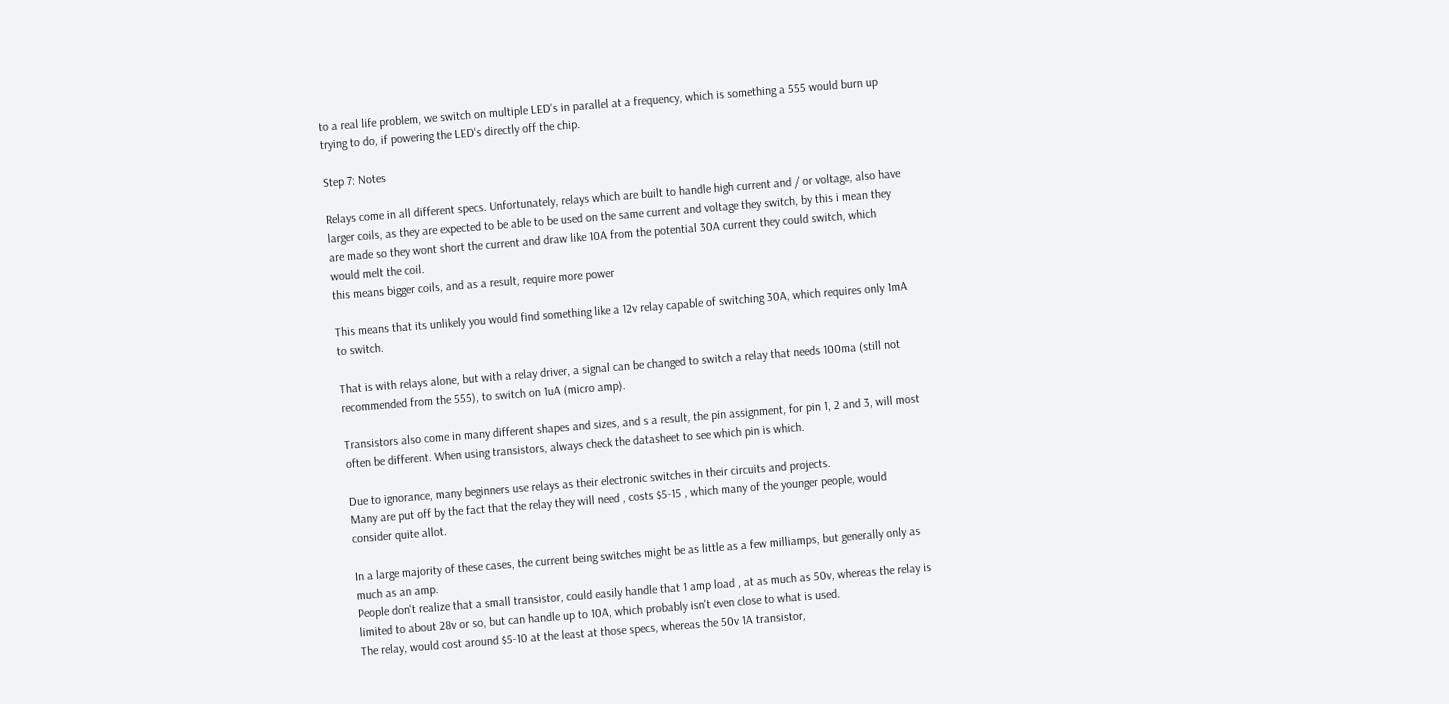to a real life problem, we switch on multiple LED's in parallel at a frequency, which is something a 555 would burn up trying to do, if powering the LED's directly off the chip.

Step 7: Notes

Relays come in all different specs. Unfortunately, relays which are built to handle high current and / or voltage, also have larger coils, as they are expected to be able to be used on the same current and voltage they switch, by this i mean they are made so they wont short the current and draw like 10A from the potential 30A current they could switch, which would melt the coil.
this means bigger coils, and as a result, require more power

This means that its unlikely you would find something like a 12v relay capable of switching 30A, which requires only 1mA to switch.

That is with relays alone, but with a relay driver, a signal can be changed to switch a relay that needs 100ma (still not recommended from the 555), to switch on 1uA (micro amp).

Transistors also come in many different shapes and sizes, and s a result, the pin assignment, for pin 1, 2 and 3, will most often be different. When using transistors, always check the datasheet to see which pin is which.

Due to ignorance, many beginners use relays as their electronic switches in their circuits and projects.
Many are put off by the fact that the relay they will need , costs $5-15 , which many of the younger people, would consider quite allot.

In a large majority of these cases, the current being switches might be as little as a few milliamps, but generally only as much as an amp.
People don't realize that a small transistor, could easily handle that 1 amp load , at as much as 50v, whereas the relay is limited to about 28v or so, but can handle up to 10A, which probably isn't even close to what is used.
The relay, would cost around $5-10 at the least at those specs, whereas the 50v 1A transistor,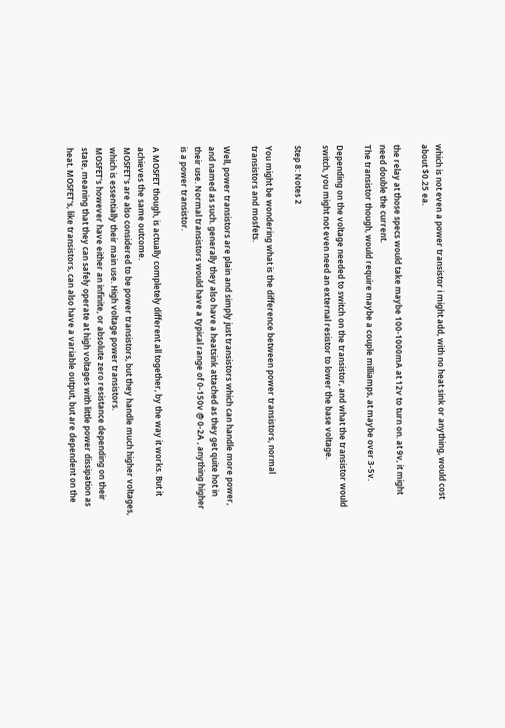which is not even a power transistor i might add, with no heat sink or anything, would cost about $0.25 ea.

the relay at those specs would take maybe 100-1000mA at 12v to turn on. at 9v, it might need double the current.
The transistor though, would require maybe a couple milliamps, at maybe over 3-5v.

Depending on the voltage needed to switch on the transistor, and what the transistor would switch, you might not even need an external resistor to lower the base voltage.

Step 8: Notes 2

You might be wondering what is the difference between power transistors, normal transistors and mosfets.

Well, power transistors are plain and simply just transistors which can handle more power, and named as such. generally they also have a heatsink attached as they get quite hot in their use. Normal transistors would have a typical range of 0-150v @ 0-2A , anything higher is a power transistor.

A MOSFET though, is actually completely different all together, by the way it works. But it achieves the same outcome.
MOSFET's are also considered to be power transistors, but they handle much higher voltages, which is essentially their main use. High voltage power transistors.
MOSFET's however have either an infinite, or absolute zero resistance depending on their state, meaning that they can safely operate at high voltages with little power dissipation as heat. MOSFET's, like transistors, can also have a variable output, but are dependent on the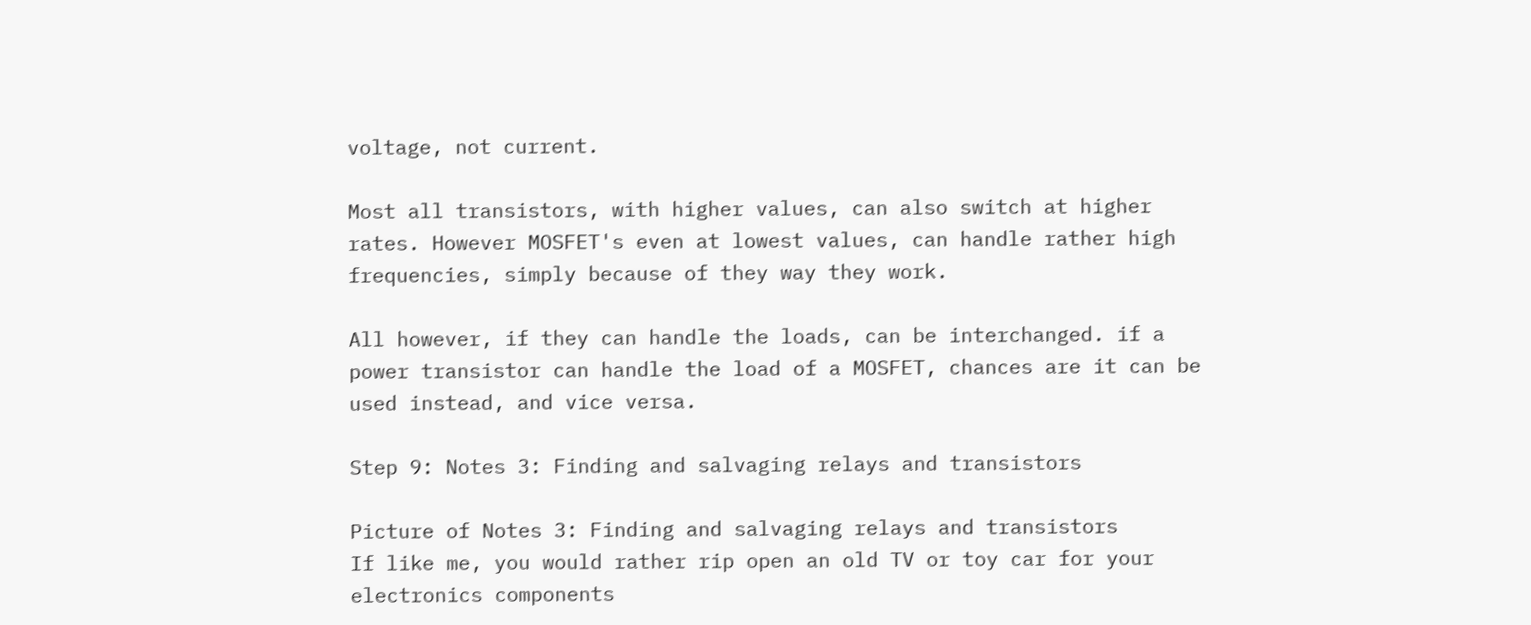voltage, not current.

Most all transistors, with higher values, can also switch at higher rates. However MOSFET's even at lowest values, can handle rather high frequencies, simply because of they way they work.

All however, if they can handle the loads, can be interchanged. if a power transistor can handle the load of a MOSFET, chances are it can be used instead, and vice versa.

Step 9: Notes 3: Finding and salvaging relays and transistors

Picture of Notes 3: Finding and salvaging relays and transistors
If like me, you would rather rip open an old TV or toy car for your electronics components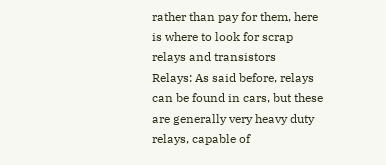rather than pay for them, here is where to look for scrap relays and transistors
Relays: As said before, relays can be found in cars, but these are generally very heavy duty relays, capable of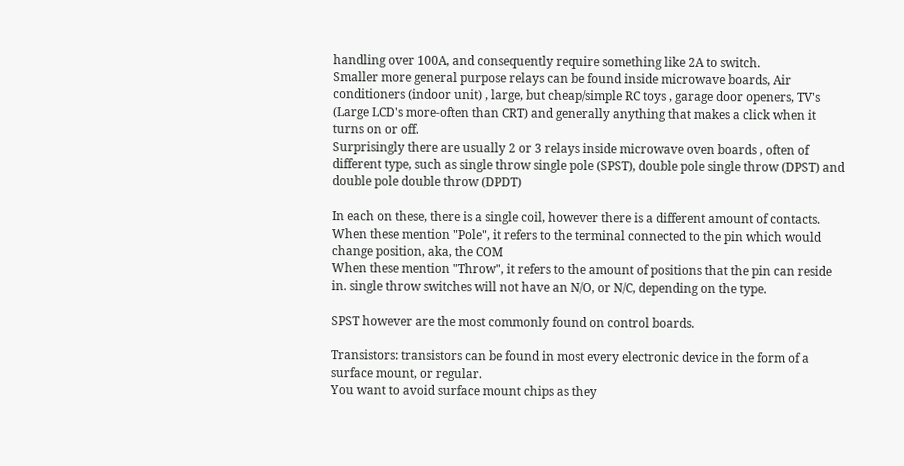handling over 100A, and consequently require something like 2A to switch.
Smaller more general purpose relays can be found inside microwave boards, Air conditioners (indoor unit) , large, but cheap/simple RC toys , garage door openers, TV's (Large LCD's more-often than CRT) and generally anything that makes a click when it turns on or off.
Surprisingly there are usually 2 or 3 relays inside microwave oven boards , often of different type, such as single throw single pole (SPST), double pole single throw (DPST) and double pole double throw (DPDT)

In each on these, there is a single coil, however there is a different amount of contacts.
When these mention "Pole", it refers to the terminal connected to the pin which would change position, aka, the COM
When these mention "Throw", it refers to the amount of positions that the pin can reside in. single throw switches will not have an N/O, or N/C, depending on the type.

SPST however are the most commonly found on control boards.

Transistors: transistors can be found in most every electronic device in the form of a surface mount, or regular.
You want to avoid surface mount chips as they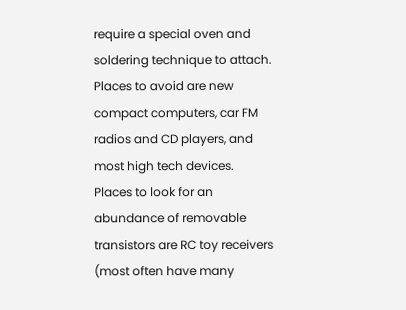require a special oven and soldering technique to attach.
Places to avoid are new compact computers, car FM radios and CD players, and most high tech devices.
Places to look for an abundance of removable transistors are RC toy receivers (most often have many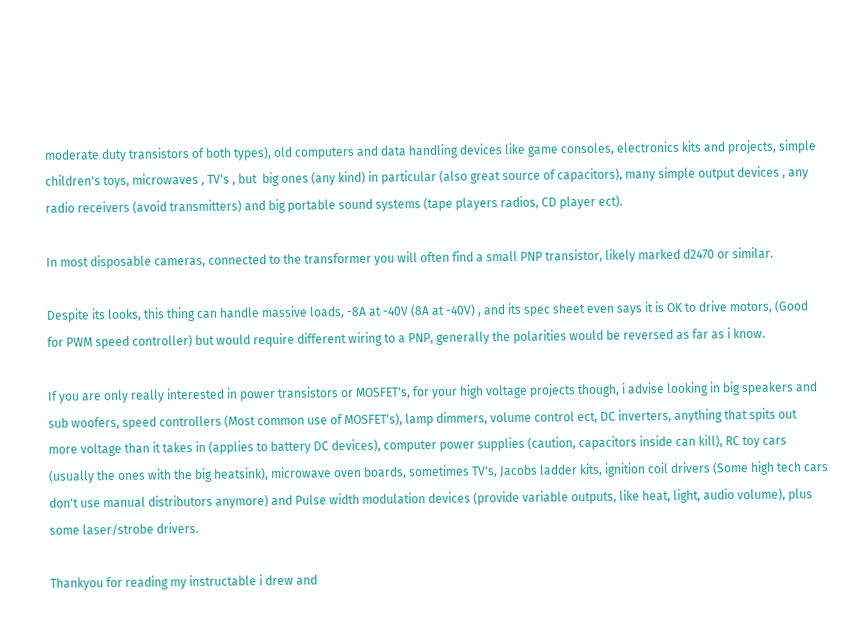moderate duty transistors of both types), old computers and data handling devices like game consoles, electronics kits and projects, simple children's toys, microwaves , TV's , but  big ones (any kind) in particular (also great source of capacitors), many simple output devices , any radio receivers (avoid transmitters) and big portable sound systems (tape players radios, CD player ect).

In most disposable cameras, connected to the transformer you will often find a small PNP transistor, likely marked d2470 or similar.

Despite its looks, this thing can handle massive loads, -8A at -40V (8A at -40V) , and its spec sheet even says it is OK to drive motors, (Good for PWM speed controller) but would require different wiring to a PNP, generally the polarities would be reversed as far as i know.

If you are only really interested in power transistors or MOSFET's, for your high voltage projects though, i advise looking in big speakers and sub woofers, speed controllers (Most common use of MOSFET's), lamp dimmers, volume control ect, DC inverters, anything that spits out more voltage than it takes in (applies to battery DC devices), computer power supplies (caution, capacitors inside can kill), RC toy cars (usually the ones with the big heatsink), microwave oven boards, sometimes TV's, Jacobs ladder kits, ignition coil drivers (Some high tech cars don't use manual distributors anymore) and Pulse width modulation devices (provide variable outputs, like heat, light, audio volume), plus some laser/strobe drivers.

Thankyou for reading my instructable i drew and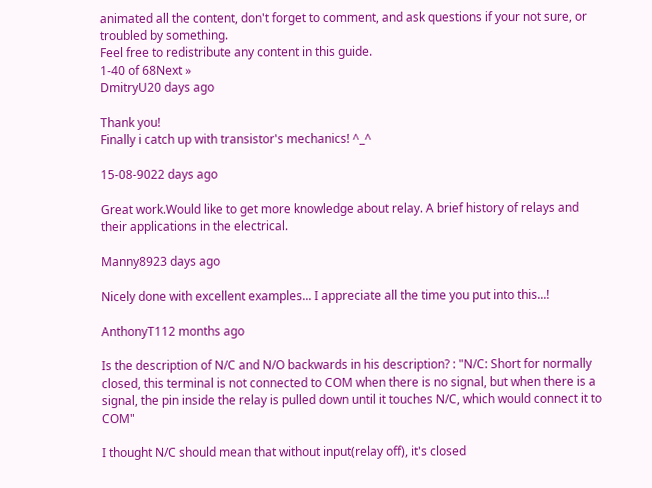animated all the content, don't forget to comment, and ask questions if your not sure, or troubled by something.
Feel free to redistribute any content in this guide.
1-40 of 68Next »
DmitryU20 days ago

Thank you!
Finally i catch up with transistor's mechanics! ^_^

15-08-9022 days ago

Great work.Would like to get more knowledge about relay. A brief history of relays and their applications in the electrical.

Manny8923 days ago

Nicely done with excellent examples... I appreciate all the time you put into this...!

AnthonyT112 months ago

Is the description of N/C and N/O backwards in his description? : "N/C: Short for normally closed, this terminal is not connected to COM when there is no signal, but when there is a signal, the pin inside the relay is pulled down until it touches N/C, which would connect it to COM"

I thought N/C should mean that without input(relay off), it's closed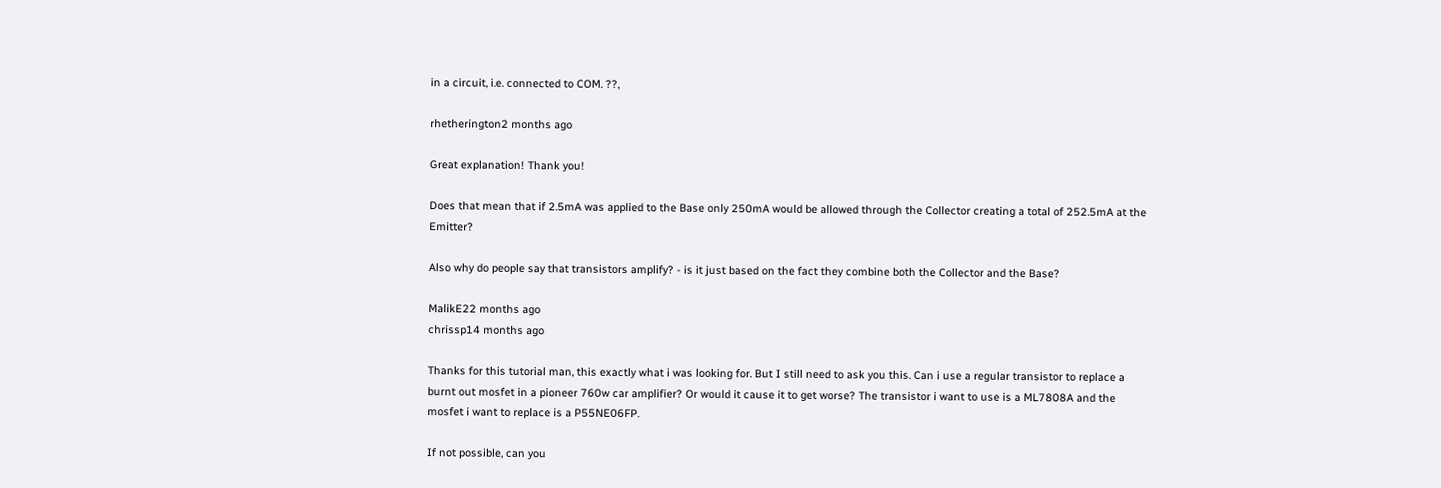in a circuit, i.e. connected to COM. ??,

rhetherington2 months ago

Great explanation! Thank you!

Does that mean that if 2.5mA was applied to the Base only 250mA would be allowed through the Collector creating a total of 252.5mA at the Emitter?

Also why do people say that transistors amplify? - is it just based on the fact they combine both the Collector and the Base?

MalikE22 months ago
chrissp14 months ago

Thanks for this tutorial man, this exactly what i was looking for. But I still need to ask you this. Can i use a regular transistor to replace a burnt out mosfet in a pioneer 760w car amplifier? Or would it cause it to get worse? The transistor i want to use is a ML7808A and the mosfet i want to replace is a P55NE06FP.

If not possible, can you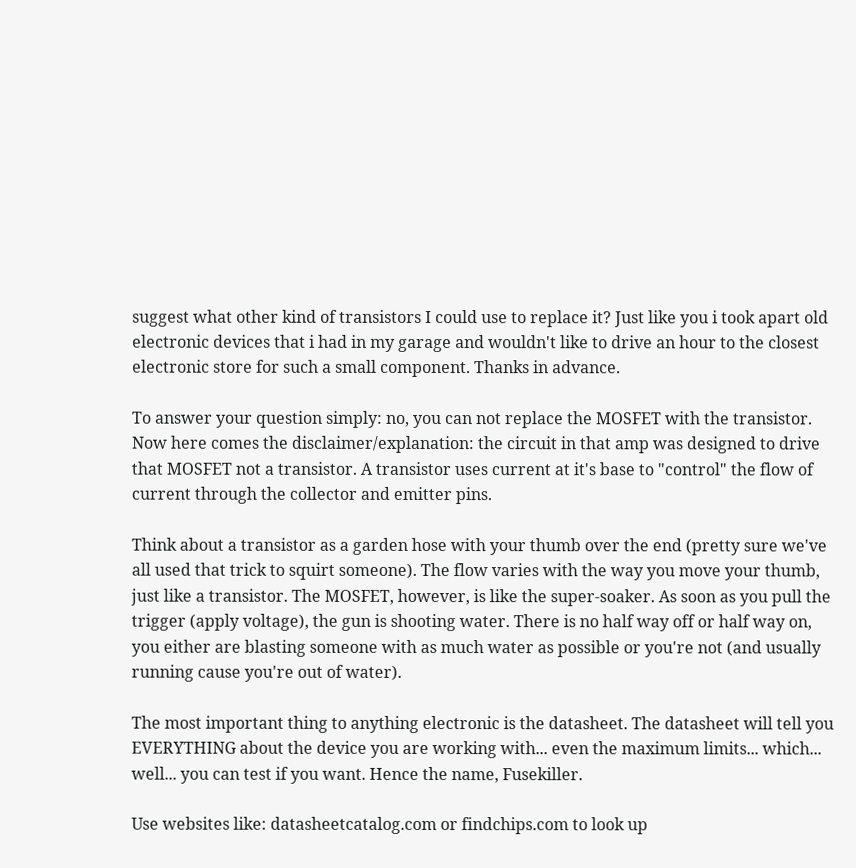suggest what other kind of transistors I could use to replace it? Just like you i took apart old electronic devices that i had in my garage and wouldn't like to drive an hour to the closest electronic store for such a small component. Thanks in advance.

To answer your question simply: no, you can not replace the MOSFET with the transistor. Now here comes the disclaimer/explanation: the circuit in that amp was designed to drive that MOSFET not a transistor. A transistor uses current at it's base to "control" the flow of current through the collector and emitter pins.

Think about a transistor as a garden hose with your thumb over the end (pretty sure we've all used that trick to squirt someone). The flow varies with the way you move your thumb, just like a transistor. The MOSFET, however, is like the super-soaker. As soon as you pull the trigger (apply voltage), the gun is shooting water. There is no half way off or half way on, you either are blasting someone with as much water as possible or you're not (and usually running cause you're out of water).

The most important thing to anything electronic is the datasheet. The datasheet will tell you EVERYTHING about the device you are working with... even the maximum limits... which... well... you can test if you want. Hence the name, Fusekiller.

Use websites like: datasheetcatalog.com or findchips.com to look up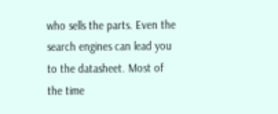who sells the parts. Even the search engines can lead you to the datasheet. Most of the time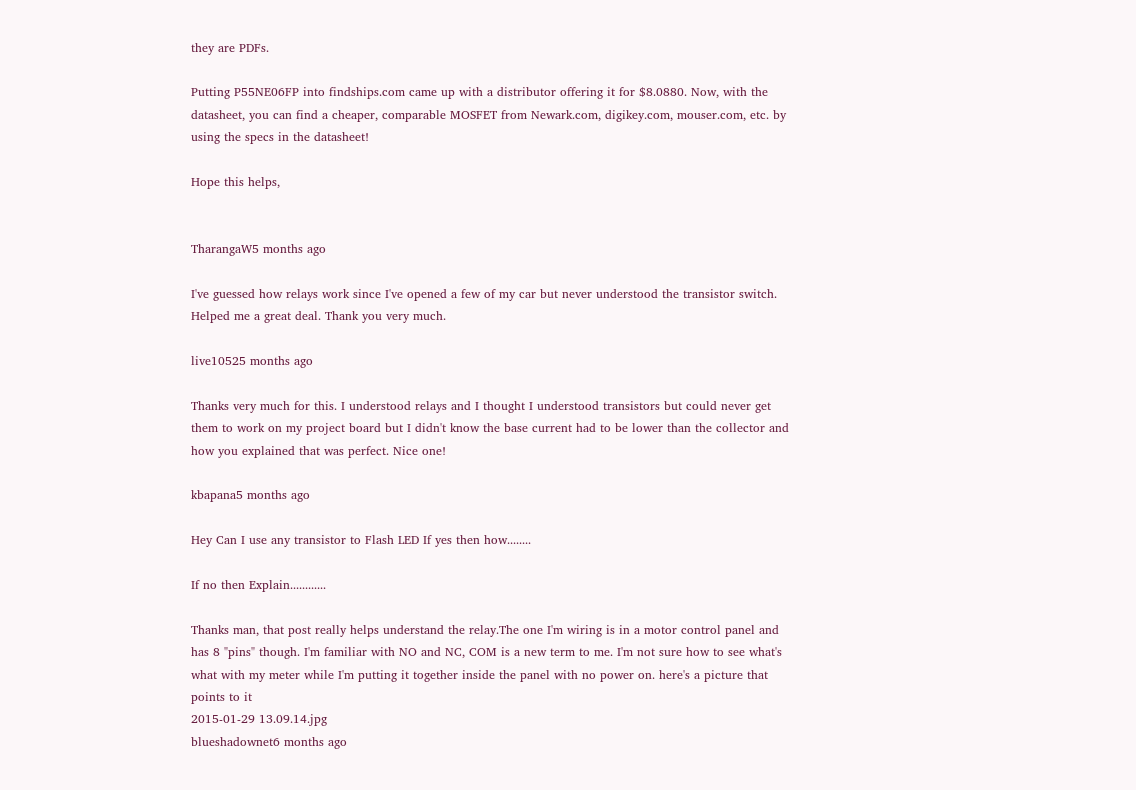they are PDFs.

Putting P55NE06FP into findships.com came up with a distributor offering it for $8.0880. Now, with the datasheet, you can find a cheaper, comparable MOSFET from Newark.com, digikey.com, mouser.com, etc. by using the specs in the datasheet!

Hope this helps,


TharangaW5 months ago

I've guessed how relays work since I've opened a few of my car but never understood the transistor switch. Helped me a great deal. Thank you very much.

live10525 months ago

Thanks very much for this. I understood relays and I thought I understood transistors but could never get them to work on my project board but I didn't know the base current had to be lower than the collector and how you explained that was perfect. Nice one!

kbapana5 months ago

Hey Can I use any transistor to Flash LED If yes then how........

If no then Explain............

Thanks man, that post really helps understand the relay.The one I'm wiring is in a motor control panel and has 8 "pins" though. I'm familiar with NO and NC, COM is a new term to me. I'm not sure how to see what's what with my meter while I'm putting it together inside the panel with no power on. here's a picture that points to it
2015-01-29 13.09.14.jpg
blueshadownet6 months ago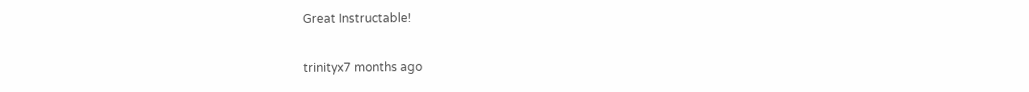Great Instructable!

trinityx7 months ago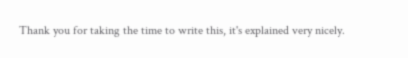Thank you for taking the time to write this, it's explained very nicely.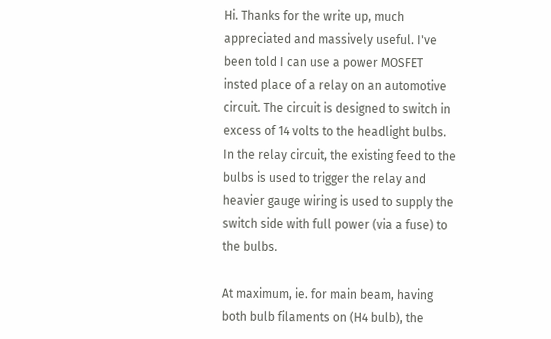Hi. Thanks for the write up, much appreciated and massively useful. I've been told I can use a power MOSFET insted place of a relay on an automotive circuit. The circuit is designed to switch in excess of 14 volts to the headlight bulbs. In the relay circuit, the existing feed to the bulbs is used to trigger the relay and heavier gauge wiring is used to supply the switch side with full power (via a fuse) to the bulbs.

At maximum, ie. for main beam, having both bulb filaments on (H4 bulb), the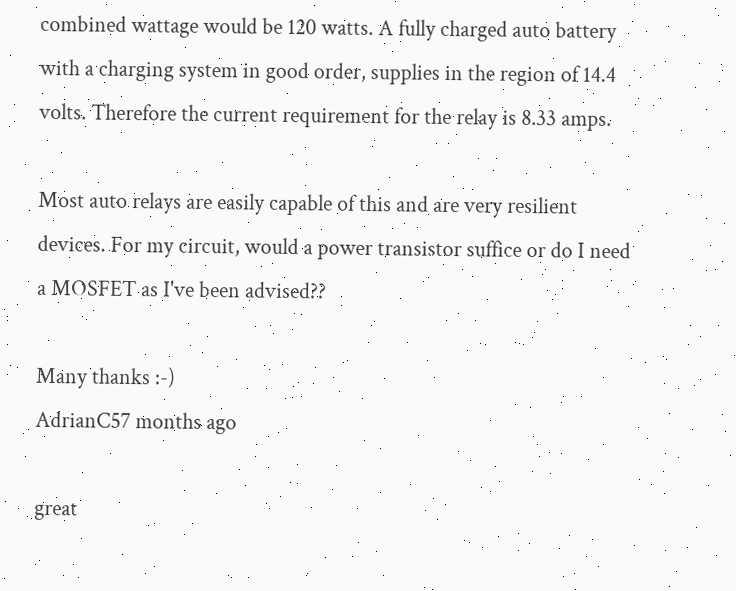combined wattage would be 120 watts. A fully charged auto battery with a charging system in good order, supplies in the region of 14.4 volts. Therefore the current requirement for the relay is 8.33 amps.

Most auto relays are easily capable of this and are very resilient devices. For my circuit, would a power transistor suffice or do I need a MOSFET as I've been advised??

Many thanks :-)
AdrianC57 months ago

great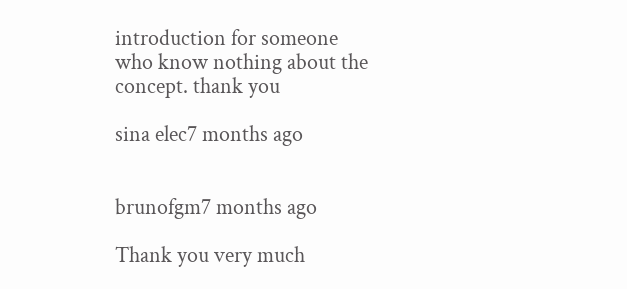introduction for someone who know nothing about the concept. thank you

sina elec7 months ago


brunofgm7 months ago

Thank you very much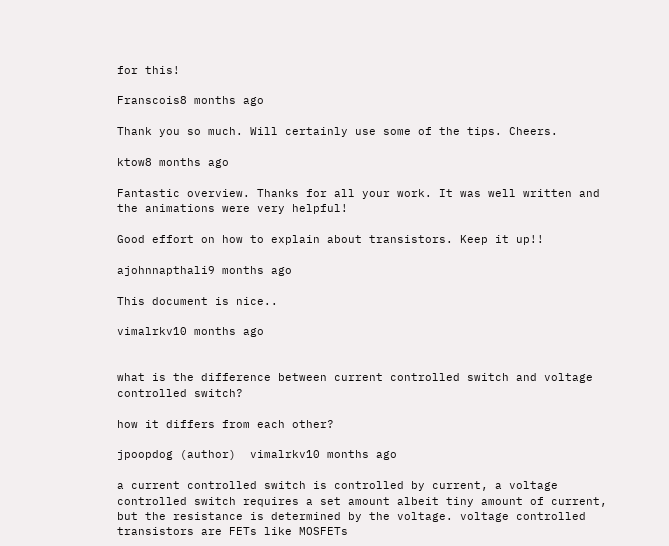for this!

Franscois8 months ago

Thank you so much. Will certainly use some of the tips. Cheers.

ktow8 months ago

Fantastic overview. Thanks for all your work. It was well written and the animations were very helpful!

Good effort on how to explain about transistors. Keep it up!!

ajohnnapthali9 months ago

This document is nice..

vimalrkv10 months ago


what is the difference between current controlled switch and voltage controlled switch?

how it differs from each other?

jpoopdog (author)  vimalrkv10 months ago

a current controlled switch is controlled by current, a voltage controlled switch requires a set amount albeit tiny amount of current, but the resistance is determined by the voltage. voltage controlled transistors are FETs like MOSFETs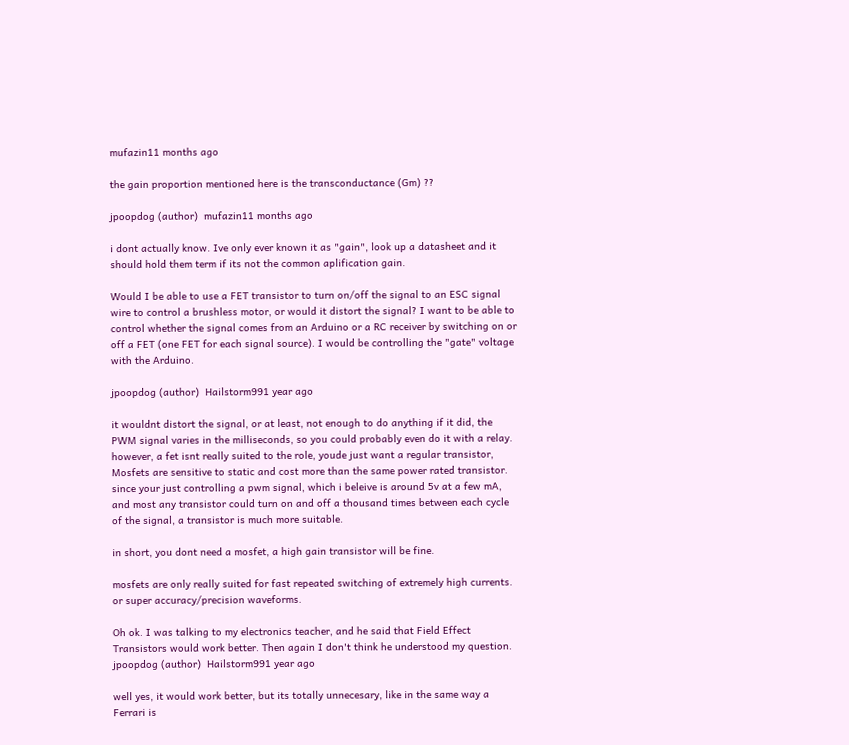mufazin11 months ago

the gain proportion mentioned here is the transconductance (Gm) ??

jpoopdog (author)  mufazin11 months ago

i dont actually know. Ive only ever known it as "gain", look up a datasheet and it should hold them term if its not the common aplification gain.

Would I be able to use a FET transistor to turn on/off the signal to an ESC signal wire to control a brushless motor, or would it distort the signal? I want to be able to control whether the signal comes from an Arduino or a RC receiver by switching on or off a FET (one FET for each signal source). I would be controlling the "gate" voltage with the Arduino.

jpoopdog (author)  Hailstorm991 year ago

it wouldnt distort the signal, or at least, not enough to do anything if it did, the PWM signal varies in the milliseconds, so you could probably even do it with a relay.
however, a fet isnt really suited to the role, youde just want a regular transistor, Mosfets are sensitive to static and cost more than the same power rated transistor. since your just controlling a pwm signal, which i beleive is around 5v at a few mA, and most any transistor could turn on and off a thousand times between each cycle of the signal, a transistor is much more suitable.

in short, you dont need a mosfet, a high gain transistor will be fine.

mosfets are only really suited for fast repeated switching of extremely high currents. or super accuracy/precision waveforms.

Oh ok. I was talking to my electronics teacher, and he said that Field Effect Transistors would work better. Then again I don't think he understood my question.
jpoopdog (author)  Hailstorm991 year ago

well yes, it would work better, but its totally unnecesary, like in the same way a Ferrari is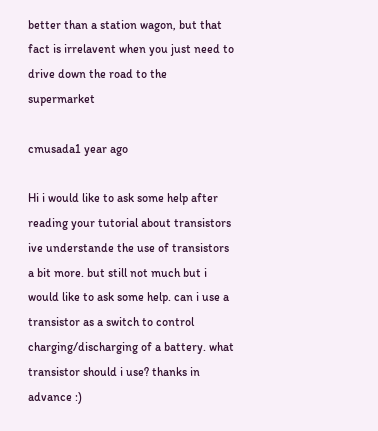better than a station wagon, but that fact is irrelavent when you just need to drive down the road to the supermarket

cmusada1 year ago

Hi i would like to ask some help after reading your tutorial about transistors ive understande the use of transistors a bit more. but still not much but i would like to ask some help. can i use a transistor as a switch to control charging/discharging of a battery. what transistor should i use? thanks in advance :)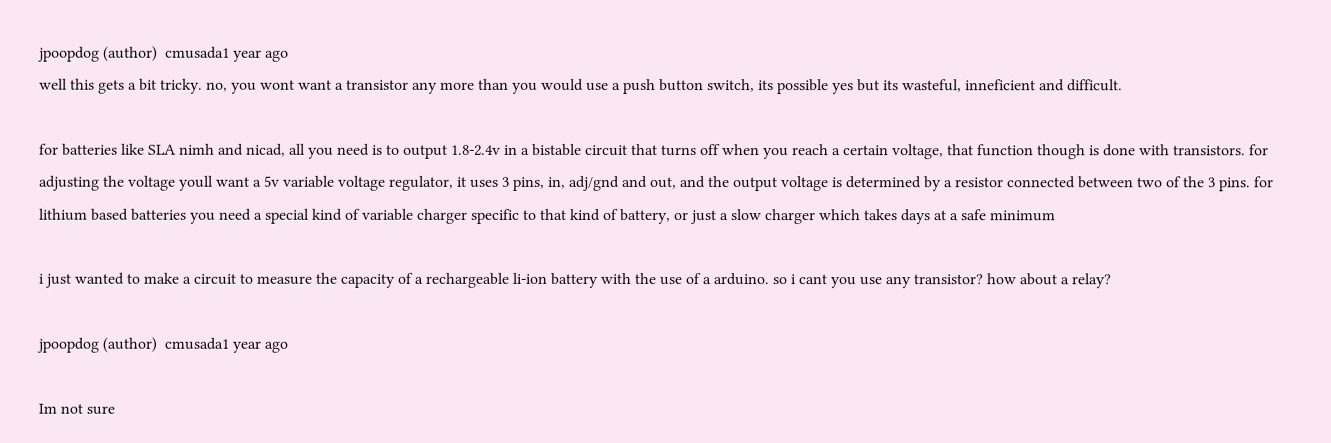jpoopdog (author)  cmusada1 year ago
well this gets a bit tricky. no, you wont want a transistor any more than you would use a push button switch, its possible yes but its wasteful, inneficient and difficult.

for batteries like SLA nimh and nicad, all you need is to output 1.8-2.4v in a bistable circuit that turns off when you reach a certain voltage, that function though is done with transistors. for adjusting the voltage youll want a 5v variable voltage regulator, it uses 3 pins, in, adj/gnd and out, and the output voltage is determined by a resistor connected between two of the 3 pins. for lithium based batteries you need a special kind of variable charger specific to that kind of battery, or just a slow charger which takes days at a safe minimum

i just wanted to make a circuit to measure the capacity of a rechargeable li-ion battery with the use of a arduino. so i cant you use any transistor? how about a relay?

jpoopdog (author)  cmusada1 year ago

Im not sure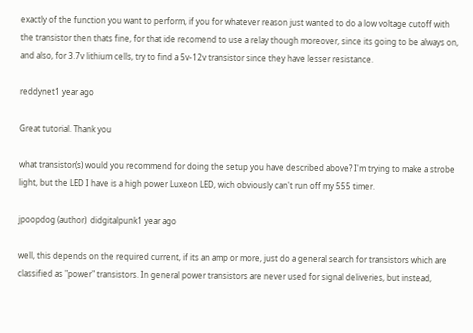exactly of the function you want to perform, if you for whatever reason just wanted to do a low voltage cutoff with the transistor then thats fine, for that ide recomend to use a relay though moreover, since its going to be always on, and also, for 3.7v lithium cells, try to find a 5v-12v transistor since they have lesser resistance.

reddynet1 year ago

Great tutorial. Thank you

what transistor(s) would you recommend for doing the setup you have described above? I'm trying to make a strobe light, but the LED I have is a high power Luxeon LED, wich obviously can't run off my 555 timer.

jpoopdog (author)  didgitalpunk1 year ago

well, this depends on the required current, if its an amp or more, just do a general search for transistors which are classified as "power" transistors. In general power transistors are never used for signal deliveries, but instead,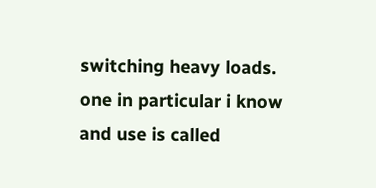switching heavy loads.
one in particular i know and use is called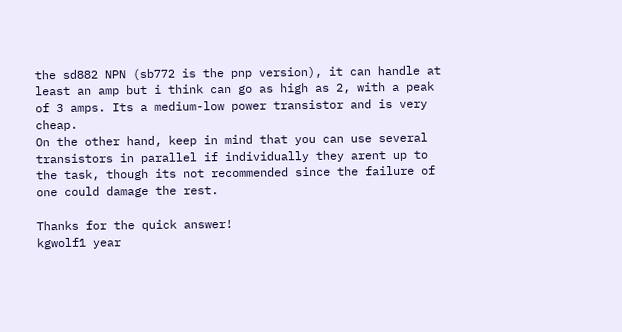the sd882 NPN (sb772 is the pnp version), it can handle at least an amp but i think can go as high as 2, with a peak of 3 amps. Its a medium-low power transistor and is very cheap.
On the other hand, keep in mind that you can use several transistors in parallel if individually they arent up to the task, though its not recommended since the failure of one could damage the rest.

Thanks for the quick answer!
kgwolf1 year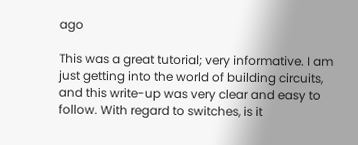ago

This was a great tutorial; very informative. I am just getting into the world of building circuits, and this write-up was very clear and easy to follow. With regard to switches, is it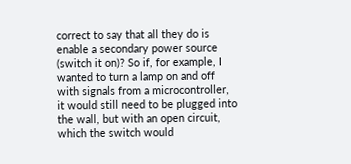correct to say that all they do is enable a secondary power source (switch it on)? So if, for example, I wanted to turn a lamp on and off with signals from a microcontroller, it would still need to be plugged into the wall, but with an open circuit, which the switch would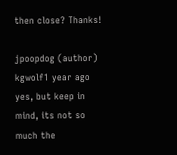then close? Thanks!

jpoopdog (author)  kgwolf1 year ago
yes, but keep in mind, its not so much the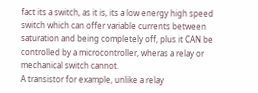fact its a switch, as it is, its a low energy high speed switch which can offer variable currents between saturation and being completely off, plus it CAN be controlled by a microcontroller, wheras a relay or mechanical switch cannot.
A transistor for example, unlike a relay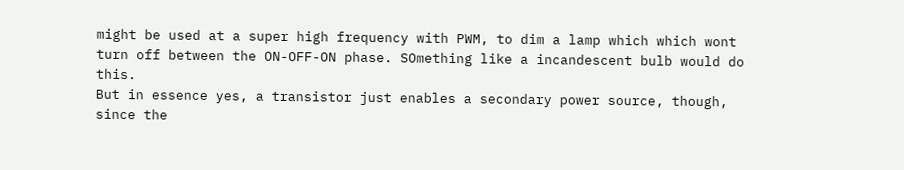might be used at a super high frequency with PWM, to dim a lamp which which wont turn off between the ON-OFF-ON phase. SOmething like a incandescent bulb would do this.
But in essence yes, a transistor just enables a secondary power source, though, since the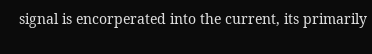signal is encorperated into the current, its primarily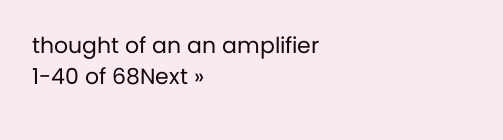thought of an an amplifier
1-40 of 68Next »